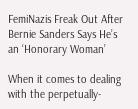FemiNazis Freak Out After Bernie Sanders Says He’s an ‘Honorary Woman’

When it comes to dealing with the perpetually-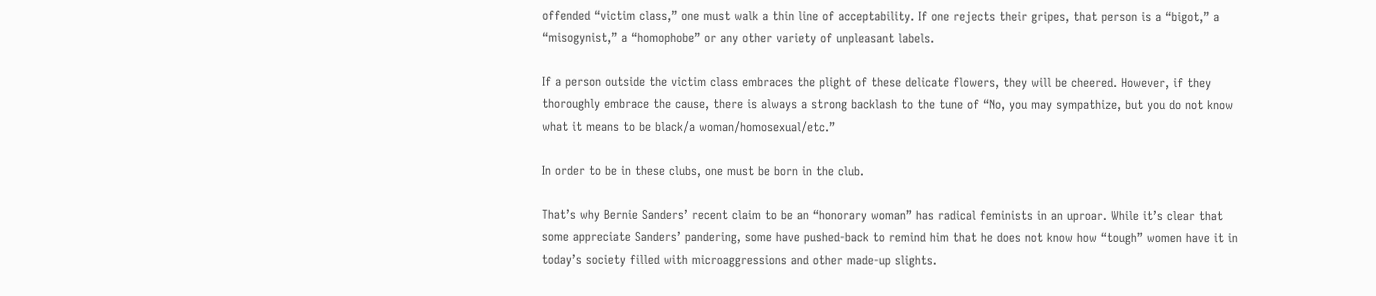offended “victim class,” one must walk a thin line of acceptability. If one rejects their gripes, that person is a “bigot,” a “misogynist,” a “homophobe” or any other variety of unpleasant labels.

If a person outside the victim class embraces the plight of these delicate flowers, they will be cheered. However, if they thoroughly embrace the cause, there is always a strong backlash to the tune of “No, you may sympathize, but you do not know what it means to be black/a woman/homosexual/etc.”

In order to be in these clubs, one must be born in the club.

That’s why Bernie Sanders’ recent claim to be an “honorary woman” has radical feminists in an uproar. While it’s clear that some appreciate Sanders’ pandering, some have pushed-back to remind him that he does not know how “tough” women have it in today’s society filled with microaggressions and other made-up slights.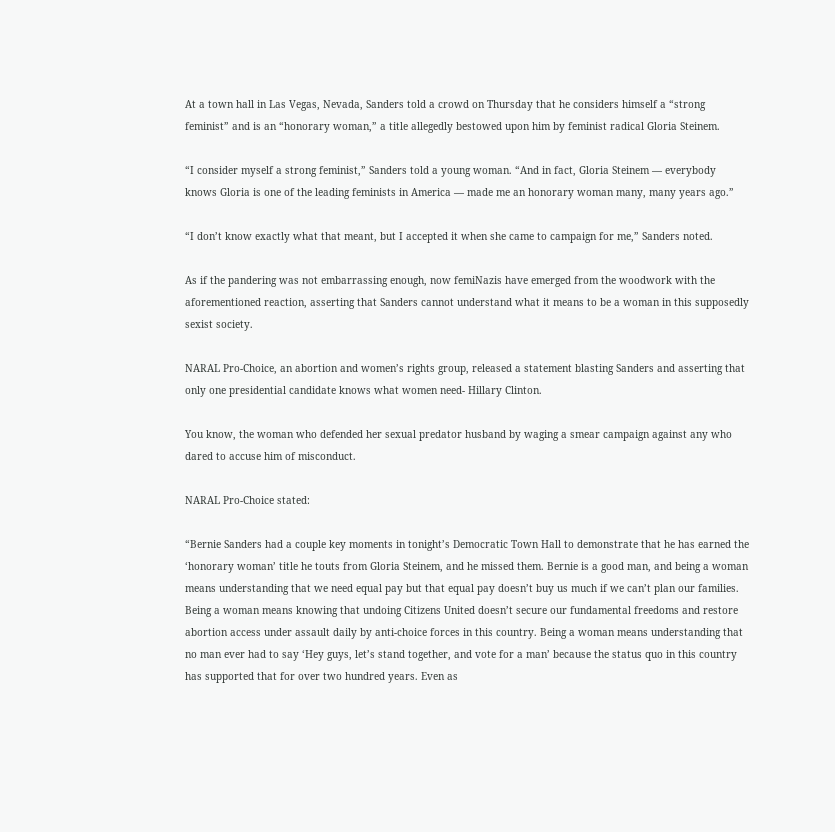At a town hall in Las Vegas, Nevada, Sanders told a crowd on Thursday that he considers himself a “strong feminist” and is an “honorary woman,” a title allegedly bestowed upon him by feminist radical Gloria Steinem.

“I consider myself a strong feminist,” Sanders told a young woman. “And in fact, Gloria Steinem — everybody knows Gloria is one of the leading feminists in America — made me an honorary woman many, many years ago.”

“I don’t know exactly what that meant, but I accepted it when she came to campaign for me,” Sanders noted.

As if the pandering was not embarrassing enough, now femiNazis have emerged from the woodwork with the aforementioned reaction, asserting that Sanders cannot understand what it means to be a woman in this supposedly sexist society.

NARAL Pro-Choice, an abortion and women’s rights group, released a statement blasting Sanders and asserting that only one presidential candidate knows what women need- Hillary Clinton.

You know, the woman who defended her sexual predator husband by waging a smear campaign against any who dared to accuse him of misconduct.

NARAL Pro-Choice stated:

“Bernie Sanders had a couple key moments in tonight’s Democratic Town Hall to demonstrate that he has earned the ‘honorary woman’ title he touts from Gloria Steinem, and he missed them. Bernie is a good man, and being a woman means understanding that we need equal pay but that equal pay doesn’t buy us much if we can’t plan our families. Being a woman means knowing that undoing Citizens United doesn’t secure our fundamental freedoms and restore abortion access under assault daily by anti-choice forces in this country. Being a woman means understanding that no man ever had to say ‘Hey guys, let’s stand together, and vote for a man’ because the status quo in this country has supported that for over two hundred years. Even as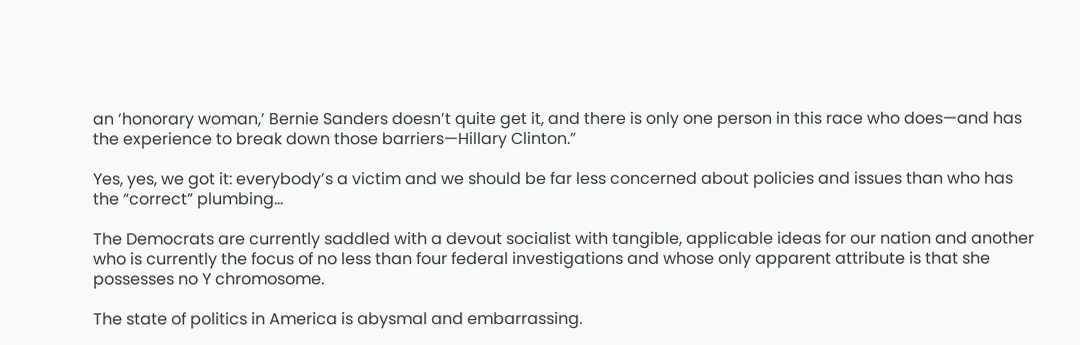an ‘honorary woman,’ Bernie Sanders doesn’t quite get it, and there is only one person in this race who does—and has the experience to break down those barriers—Hillary Clinton.”

Yes, yes, we got it: everybody’s a victim and we should be far less concerned about policies and issues than who has the “correct” plumbing…

The Democrats are currently saddled with a devout socialist with tangible, applicable ideas for our nation and another who is currently the focus of no less than four federal investigations and whose only apparent attribute is that she possesses no Y chromosome.

The state of politics in America is abysmal and embarrassing.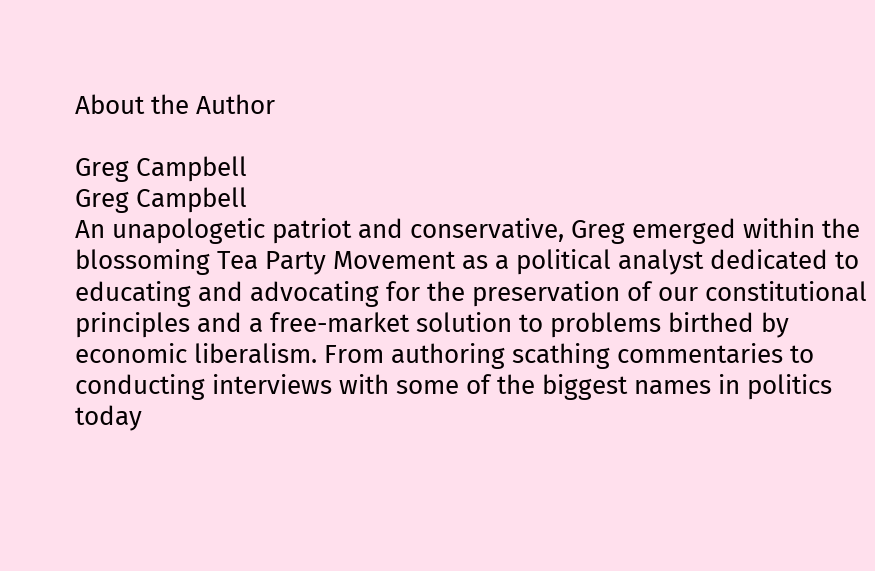About the Author

Greg Campbell
Greg Campbell
An unapologetic patriot and conservative, Greg emerged within the blossoming Tea Party Movement as a political analyst dedicated to educating and advocating for the preservation of our constitutional principles and a free-market solution to problems birthed by economic liberalism. From authoring scathing commentaries to conducting interviews with some of the biggest names in politics today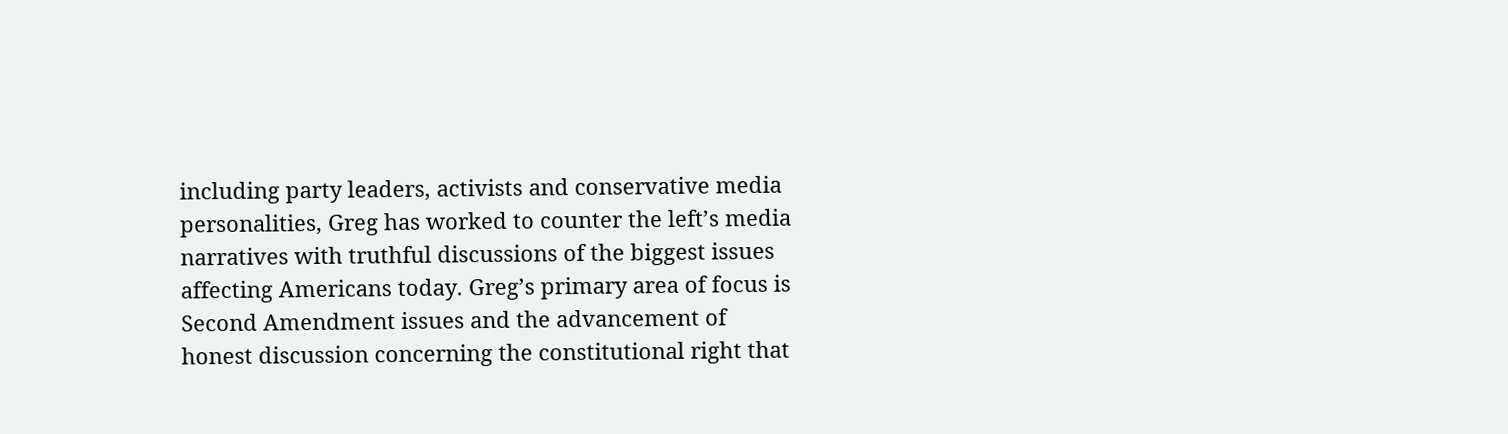including party leaders, activists and conservative media personalities, Greg has worked to counter the left’s media narratives with truthful discussions of the biggest issues affecting Americans today. Greg’s primary area of focus is Second Amendment issues and the advancement of honest discussion concerning the constitutional right that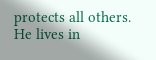protects all others. He lives in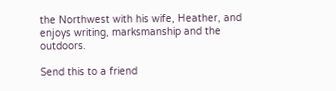the Northwest with his wife, Heather, and enjoys writing, marksmanship and the outdoors.

Send this to a friend